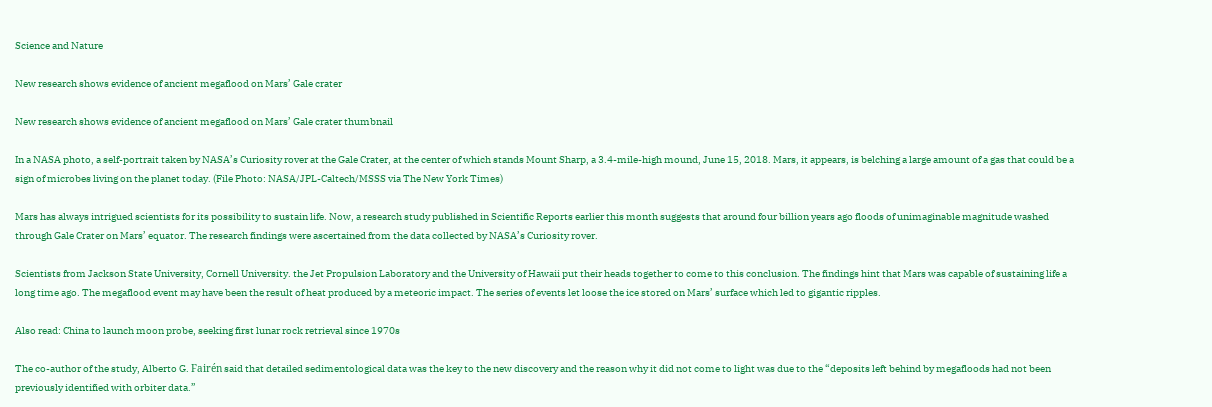Science and Nature

New research shows evidence of ancient megaflood on Mars’ Gale crater

New research shows evidence of ancient megaflood on Mars’ Gale crater thumbnail

In a NASA photo, a self-portrait taken by NASA’s Curiosity rover at the Gale Crater, at the center of which stands Mount Sharp, a 3.4-mile-high mound, June 15, 2018. Mars, it appears, is belching a large amount of a gas that could be a sign of microbes living on the planet today. (File Photo: NASA/JPL-Caltech/MSSS via The New York Times)

Mars has always intrigued scientists for its possibility to sustain life. Now, a research study published in Scientific Reports earlier this month suggests that around four billion years ago floods of unimaginable magnitude washed through Gale Crater on Mars’ equator. The research findings were ascertained from the data collected by NASA’s Curiosity rover.

Scientists from Jackson State University, Cornell University. the Jet Propulsion Laboratory and the University of Hawaii put their heads together to come to this conclusion. The findings hint that Mars was capable of sustaining life a long time ago. The megaflood event may have been the result of heat produced by a meteoric impact. The series of events let loose the ice stored on Mars’ surface which led to gigantic ripples.

Also read: China to launch moon probe, seeking first lunar rock retrieval since 1970s

The co-author of the study, Alberto G. Fairén said that detailed sedimentological data was the key to the new discovery and the reason why it did not come to light was due to the “deposits left behind by megafloods had not been previously identified with orbiter data.”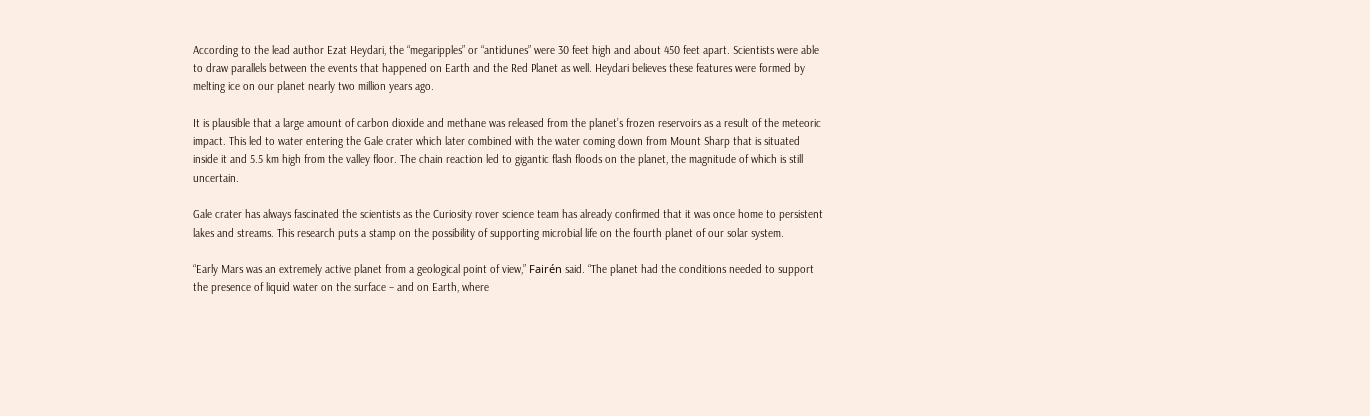According to the lead author Ezat Heydari, the “megaripples” or “antidunes” were 30 feet high and about 450 feet apart. Scientists were able to draw parallels between the events that happened on Earth and the Red Planet as well. Heydari believes these features were formed by melting ice on our planet nearly two million years ago.

It is plausible that a large amount of carbon dioxide and methane was released from the planet’s frozen reservoirs as a result of the meteoric impact. This led to water entering the Gale crater which later combined with the water coming down from Mount Sharp that is situated inside it and 5.5 km high from the valley floor. The chain reaction led to gigantic flash floods on the planet, the magnitude of which is still uncertain.

Gale crater has always fascinated the scientists as the Curiosity rover science team has already confirmed that it was once home to persistent lakes and streams. This research puts a stamp on the possibility of supporting microbial life on the fourth planet of our solar system.

“Early Mars was an extremely active planet from a geological point of view,” Fairén said. “The planet had the conditions needed to support the presence of liquid water on the surface – and on Earth, where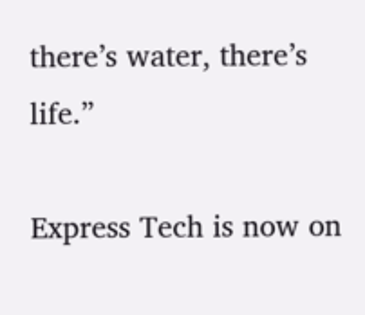there’s water, there’s life.”

Express Tech is now on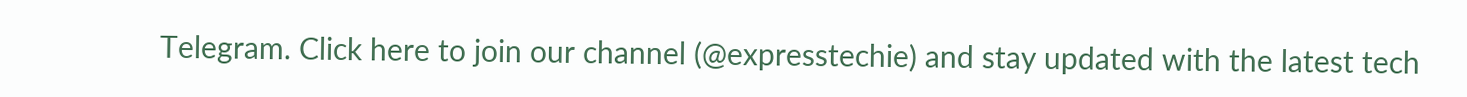Telegram. Click here to join our channel (@expresstechie) and stay updated with the latest tech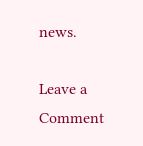news.

Leave a Comment